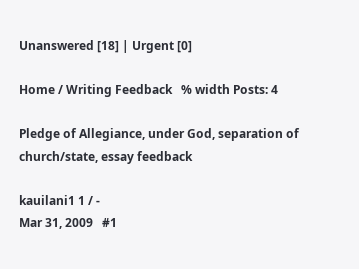Unanswered [18] | Urgent [0]

Home / Writing Feedback   % width Posts: 4

Pledge of Allegiance, under God, separation of church/state, essay feedback

kauilani1 1 / -
Mar 31, 2009   #1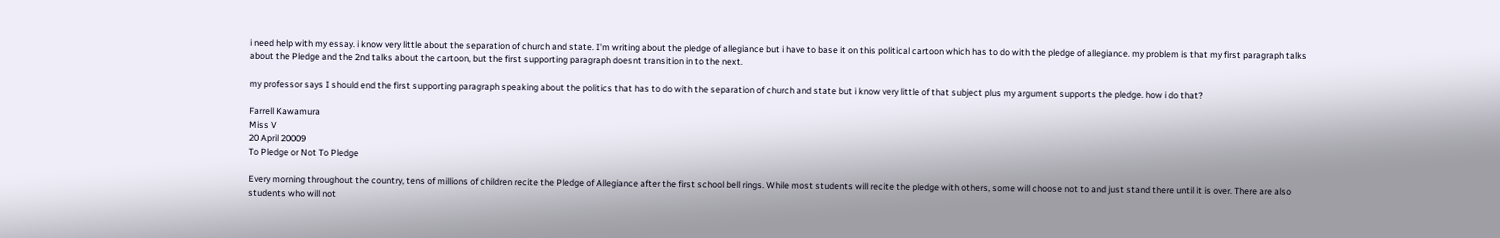i need help with my essay. i know very little about the separation of church and state. I'm writing about the pledge of allegiance but i have to base it on this political cartoon which has to do with the pledge of allegiance. my problem is that my first paragraph talks about the Pledge and the 2nd talks about the cartoon, but the first supporting paragraph doesnt transition in to the next.

my professor says I should end the first supporting paragraph speaking about the politics that has to do with the separation of church and state but i know very little of that subject plus my argument supports the pledge. how i do that?

Farrell Kawamura
Miss V
20 April 20009
To Pledge or Not To Pledge

Every morning throughout the country, tens of millions of children recite the Pledge of Allegiance after the first school bell rings. While most students will recite the pledge with others, some will choose not to and just stand there until it is over. There are also students who will not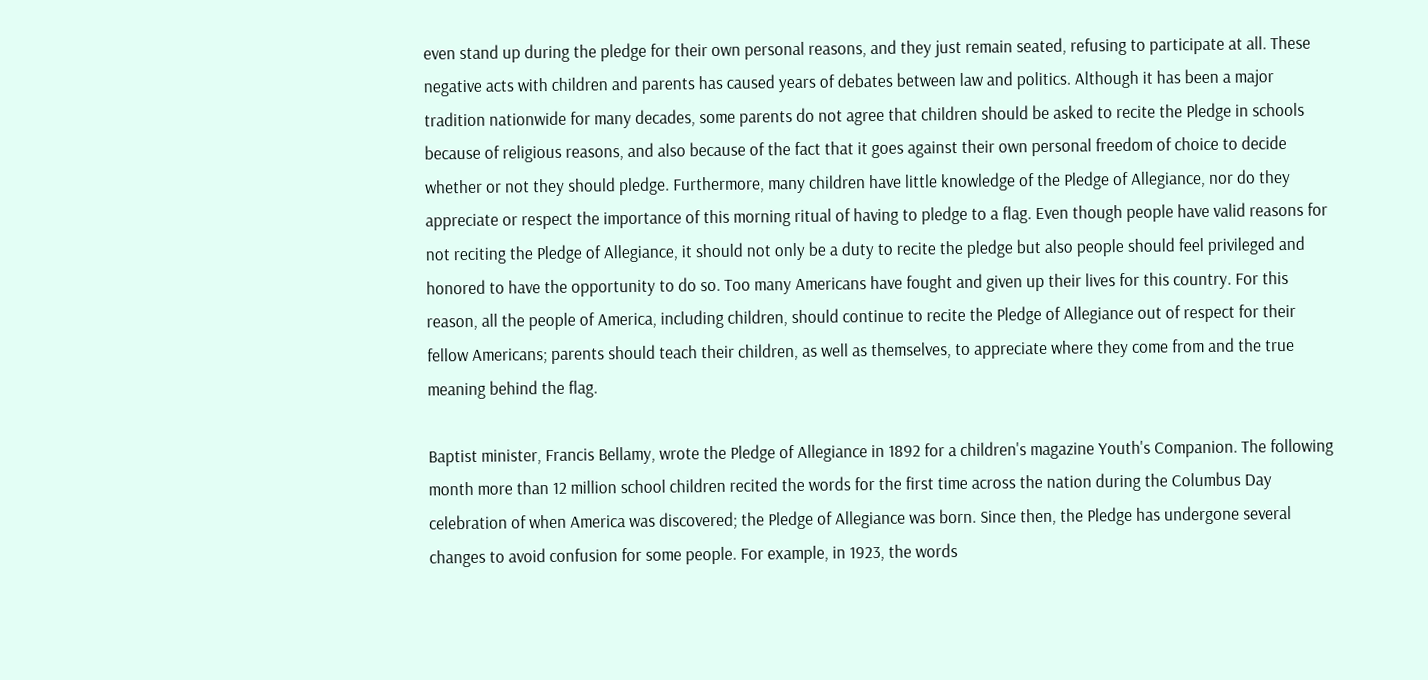even stand up during the pledge for their own personal reasons, and they just remain seated, refusing to participate at all. These negative acts with children and parents has caused years of debates between law and politics. Although it has been a major tradition nationwide for many decades, some parents do not agree that children should be asked to recite the Pledge in schools because of religious reasons, and also because of the fact that it goes against their own personal freedom of choice to decide whether or not they should pledge. Furthermore, many children have little knowledge of the Pledge of Allegiance, nor do they appreciate or respect the importance of this morning ritual of having to pledge to a flag. Even though people have valid reasons for not reciting the Pledge of Allegiance, it should not only be a duty to recite the pledge but also people should feel privileged and honored to have the opportunity to do so. Too many Americans have fought and given up their lives for this country. For this reason, all the people of America, including children, should continue to recite the Pledge of Allegiance out of respect for their fellow Americans; parents should teach their children, as well as themselves, to appreciate where they come from and the true meaning behind the flag.

Baptist minister, Francis Bellamy, wrote the Pledge of Allegiance in 1892 for a children's magazine Youth's Companion. The following month more than 12 million school children recited the words for the first time across the nation during the Columbus Day celebration of when America was discovered; the Pledge of Allegiance was born. Since then, the Pledge has undergone several changes to avoid confusion for some people. For example, in 1923, the words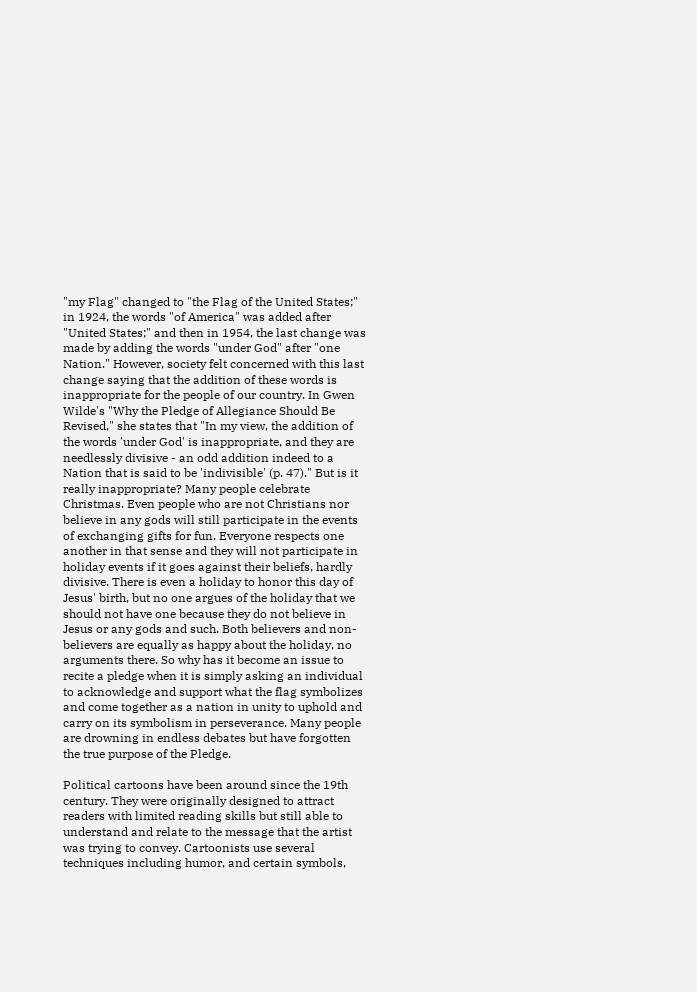"my Flag" changed to "the Flag of the United States;" in 1924, the words "of America" was added after "United States;" and then in 1954, the last change was made by adding the words "under God" after "one Nation." However, society felt concerned with this last change saying that the addition of these words is inappropriate for the people of our country. In Gwen Wilde's "Why the Pledge of Allegiance Should Be Revised," she states that "In my view, the addition of the words 'under God' is inappropriate, and they are needlessly divisive - an odd addition indeed to a Nation that is said to be 'indivisible' (p. 47)." But is it really inappropriate? Many people celebrate Christmas. Even people who are not Christians nor believe in any gods will still participate in the events of exchanging gifts for fun. Everyone respects one another in that sense and they will not participate in holiday events if it goes against their beliefs, hardly divisive. There is even a holiday to honor this day of Jesus' birth, but no one argues of the holiday that we should not have one because they do not believe in Jesus or any gods and such. Both believers and non-believers are equally as happy about the holiday, no arguments there. So why has it become an issue to recite a pledge when it is simply asking an individual to acknowledge and support what the flag symbolizes and come together as a nation in unity to uphold and carry on its symbolism in perseverance. Many people are drowning in endless debates but have forgotten the true purpose of the Pledge.

Political cartoons have been around since the 19th century. They were originally designed to attract readers with limited reading skills but still able to understand and relate to the message that the artist was trying to convey. Cartoonists use several techniques including humor, and certain symbols,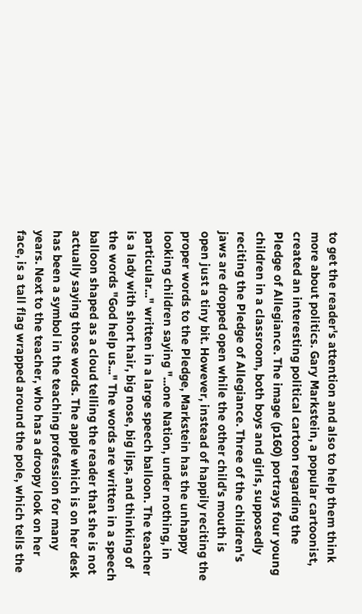to get the reader's attention and also to help them think more about politics. Gary Markstein, a popular cartoonist, created an interesting political cartoon regarding the Pledge of Allegiance. The image (p160) portrays four young children in a classroom, both boys and girls, supposedly reciting the Pledge of Allegiance. Three of the children's jaws are dropped open while the other child's mouth is open just a tiny bit. However, instead of happily reciting the proper words to the Pledge, Markstein has the unhappy looking children saying "...one Nation, under nothing, in particular..." written in a large speech balloon. The teacher is a lady with short hair, big nose, big lips, and thinking of the words "God help us..." The words are written in a speech balloon shaped as a cloud telling the reader that she is not actually saying those words. The apple which is on her desk has been a symbol in the teaching profession for many years. Next to the teacher, who has a droopy look on her face, is a tall flag wrapped around the pole, which tells the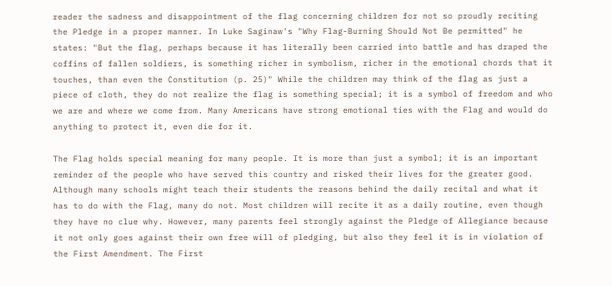reader the sadness and disappointment of the flag concerning children for not so proudly reciting the Pledge in a proper manner. In Luke Saginaw's "Why Flag-Burning Should Not Be permitted" he states: "But the flag, perhaps because it has literally been carried into battle and has draped the coffins of fallen soldiers, is something richer in symbolism, richer in the emotional chords that it touches, than even the Constitution (p. 25)" While the children may think of the flag as just a piece of cloth, they do not realize the flag is something special; it is a symbol of freedom and who we are and where we come from. Many Americans have strong emotional ties with the Flag and would do anything to protect it, even die for it.

The Flag holds special meaning for many people. It is more than just a symbol; it is an important reminder of the people who have served this country and risked their lives for the greater good. Although many schools might teach their students the reasons behind the daily recital and what it has to do with the Flag, many do not. Most children will recite it as a daily routine, even though they have no clue why. However, many parents feel strongly against the Pledge of Allegiance because it not only goes against their own free will of pledging, but also they feel it is in violation of the First Amendment. The First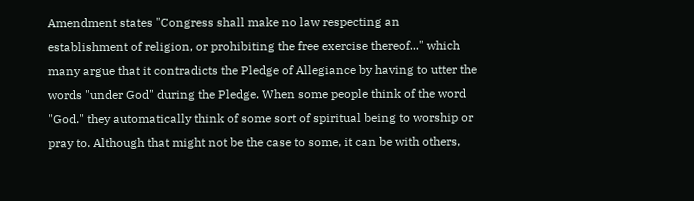Amendment states "Congress shall make no law respecting an establishment of religion, or prohibiting the free exercise thereof..." which many argue that it contradicts the Pledge of Allegiance by having to utter the words "under God" during the Pledge. When some people think of the word "God." they automatically think of some sort of spiritual being to worship or pray to. Although that might not be the case to some, it can be with others,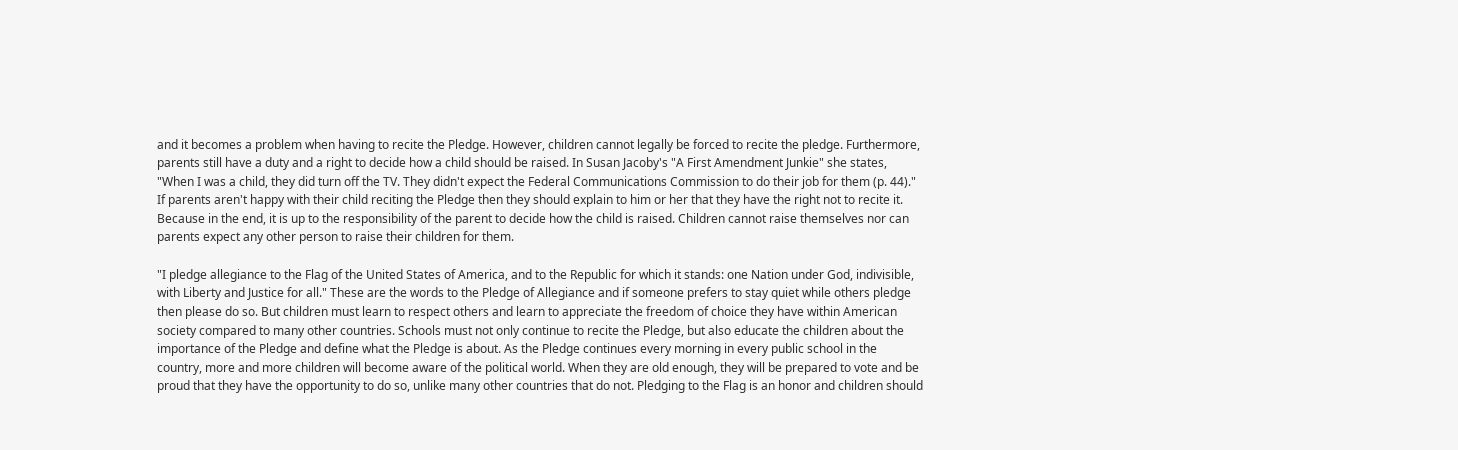and it becomes a problem when having to recite the Pledge. However, children cannot legally be forced to recite the pledge. Furthermore, parents still have a duty and a right to decide how a child should be raised. In Susan Jacoby's "A First Amendment Junkie" she states, "When I was a child, they did turn off the TV. They didn't expect the Federal Communications Commission to do their job for them (p. 44)." If parents aren't happy with their child reciting the Pledge then they should explain to him or her that they have the right not to recite it. Because in the end, it is up to the responsibility of the parent to decide how the child is raised. Children cannot raise themselves nor can parents expect any other person to raise their children for them.

"I pledge allegiance to the Flag of the United States of America, and to the Republic for which it stands: one Nation under God, indivisible, with Liberty and Justice for all." These are the words to the Pledge of Allegiance and if someone prefers to stay quiet while others pledge then please do so. But children must learn to respect others and learn to appreciate the freedom of choice they have within American society compared to many other countries. Schools must not only continue to recite the Pledge, but also educate the children about the importance of the Pledge and define what the Pledge is about. As the Pledge continues every morning in every public school in the country, more and more children will become aware of the political world. When they are old enough, they will be prepared to vote and be proud that they have the opportunity to do so, unlike many other countries that do not. Pledging to the Flag is an honor and children should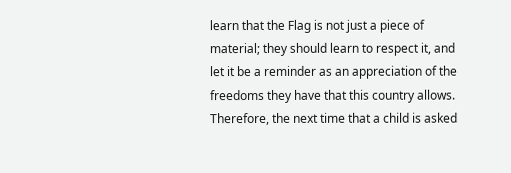learn that the Flag is not just a piece of material; they should learn to respect it, and let it be a reminder as an appreciation of the freedoms they have that this country allows. Therefore, the next time that a child is asked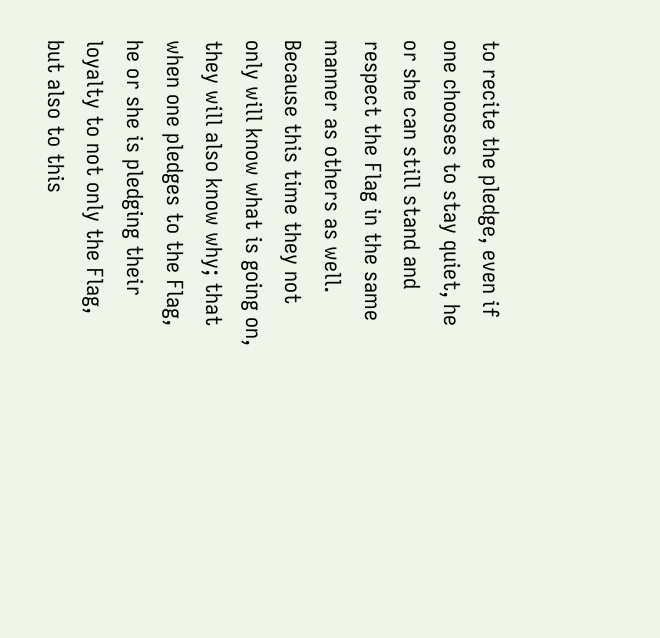to recite the pledge, even if one chooses to stay quiet, he or she can still stand and respect the Flag in the same manner as others as well. Because this time they not only will know what is going on, they will also know why; that when one pledges to the Flag, he or she is pledging their loyalty to not only the Flag, but also to this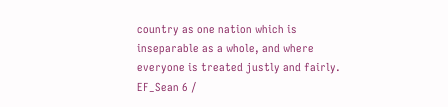country as one nation which is inseparable as a whole, and where everyone is treated justly and fairly.
EF_Sean 6 /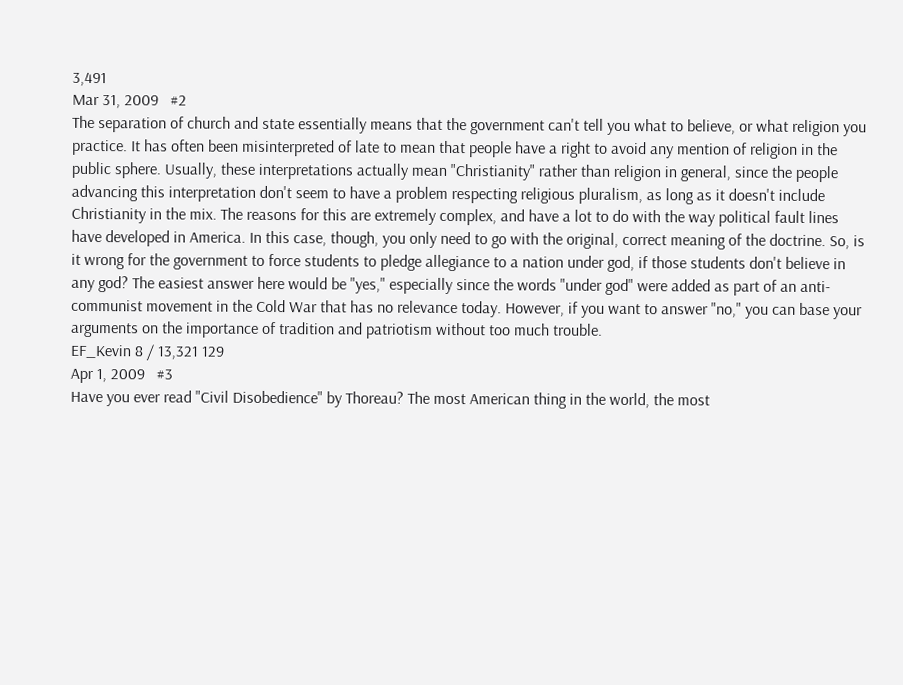3,491
Mar 31, 2009   #2
The separation of church and state essentially means that the government can't tell you what to believe, or what religion you practice. It has often been misinterpreted of late to mean that people have a right to avoid any mention of religion in the public sphere. Usually, these interpretations actually mean "Christianity" rather than religion in general, since the people advancing this interpretation don't seem to have a problem respecting religious pluralism, as long as it doesn't include Christianity in the mix. The reasons for this are extremely complex, and have a lot to do with the way political fault lines have developed in America. In this case, though, you only need to go with the original, correct meaning of the doctrine. So, is it wrong for the government to force students to pledge allegiance to a nation under god, if those students don't believe in any god? The easiest answer here would be "yes," especially since the words "under god" were added as part of an anti-communist movement in the Cold War that has no relevance today. However, if you want to answer "no," you can base your arguments on the importance of tradition and patriotism without too much trouble.
EF_Kevin 8 / 13,321 129
Apr 1, 2009   #3
Have you ever read "Civil Disobedience" by Thoreau? The most American thing in the world, the most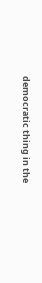democratic thing in the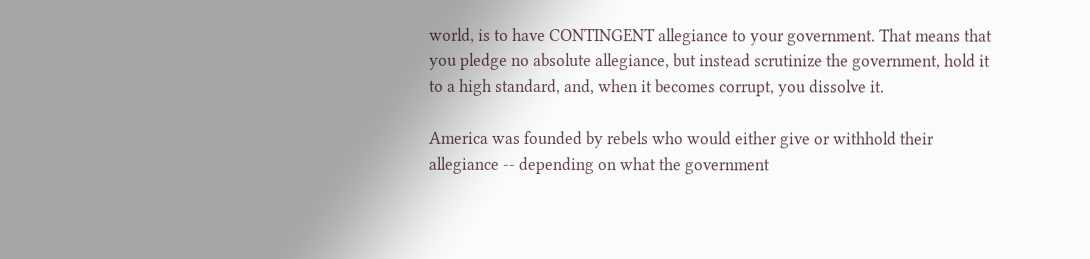world, is to have CONTINGENT allegiance to your government. That means that you pledge no absolute allegiance, but instead scrutinize the government, hold it to a high standard, and, when it becomes corrupt, you dissolve it.

America was founded by rebels who would either give or withhold their allegiance -- depending on what the government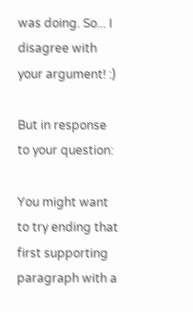was doing. So... I disagree with your argument! :)

But in response to your question:

You might want to try ending that first supporting paragraph with a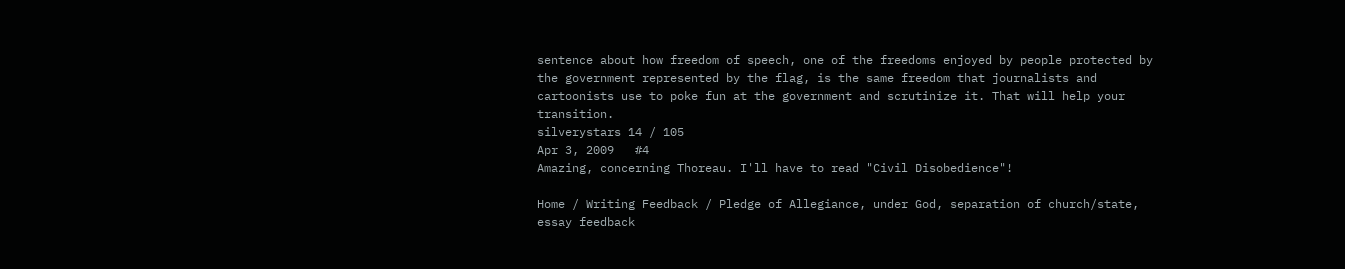sentence about how freedom of speech, one of the freedoms enjoyed by people protected by the government represented by the flag, is the same freedom that journalists and cartoonists use to poke fun at the government and scrutinize it. That will help your transition.
silverystars 14 / 105
Apr 3, 2009   #4
Amazing, concerning Thoreau. I'll have to read "Civil Disobedience"!

Home / Writing Feedback / Pledge of Allegiance, under God, separation of church/state, essay feedback